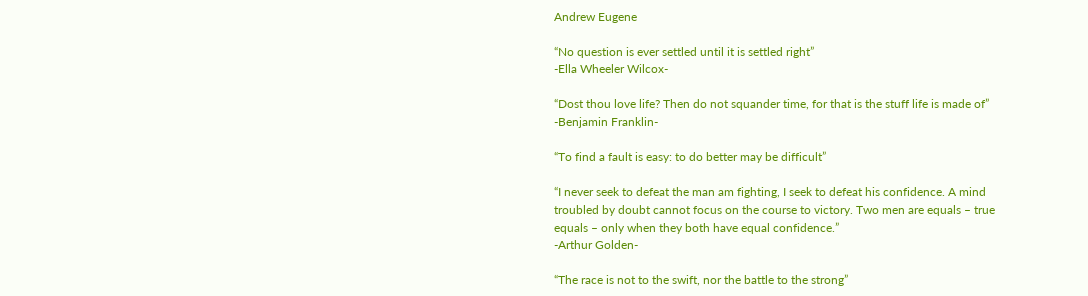Andrew Eugene

“No question is ever settled until it is settled right”
-Ella Wheeler Wilcox-

“Dost thou love life? Then do not squander time, for that is the stuff life is made of”
-Benjamin Franklin-

“To find a fault is easy: to do better may be difficult”

“I never seek to defeat the man am fighting, I seek to defeat his confidence. A mind troubled by doubt cannot focus on the course to victory. Two men are equals – true equals – only when they both have equal confidence.”
-Arthur Golden-

“The race is not to the swift, nor the battle to the strong”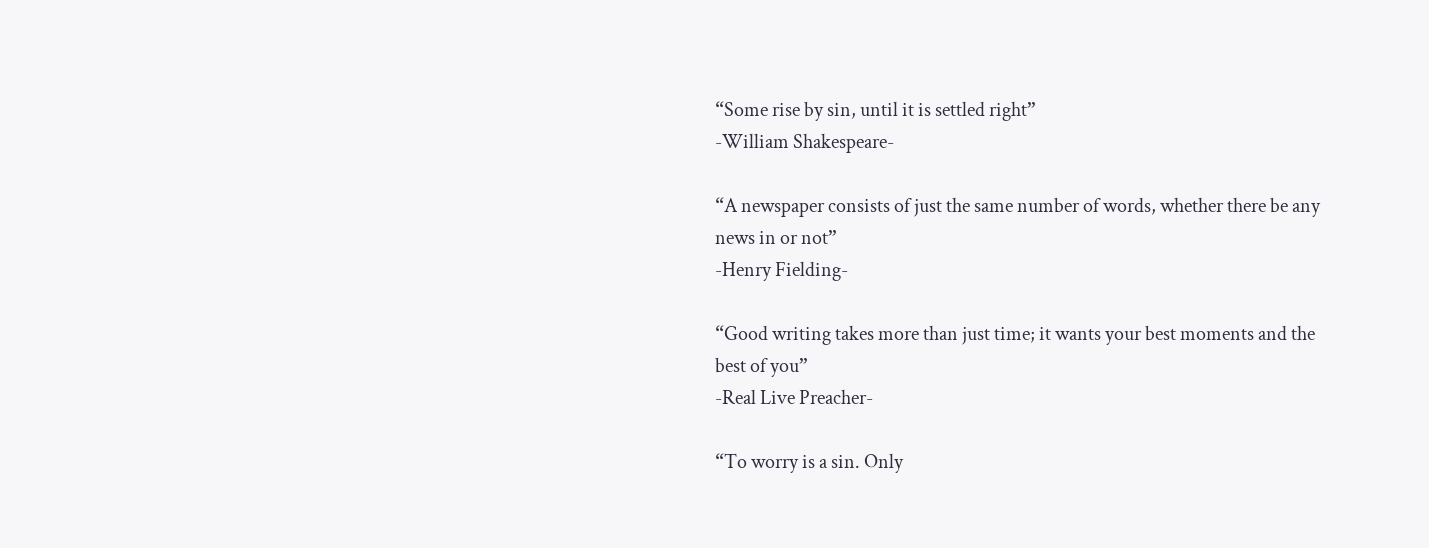“Some rise by sin, until it is settled right”
-William Shakespeare-

“A newspaper consists of just the same number of words, whether there be any news in or not”
-Henry Fielding-

“Good writing takes more than just time; it wants your best moments and the best of you”
-Real Live Preacher-

“To worry is a sin. Only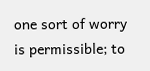one sort of worry is permissible; to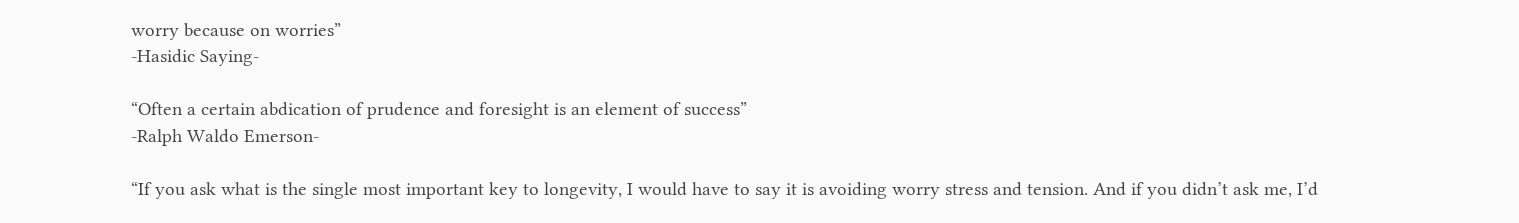worry because on worries”
-Hasidic Saying-

“Often a certain abdication of prudence and foresight is an element of success”
-Ralph Waldo Emerson-

“If you ask what is the single most important key to longevity, I would have to say it is avoiding worry stress and tension. And if you didn’t ask me, I’d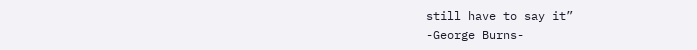still have to say it”
-George Burns-